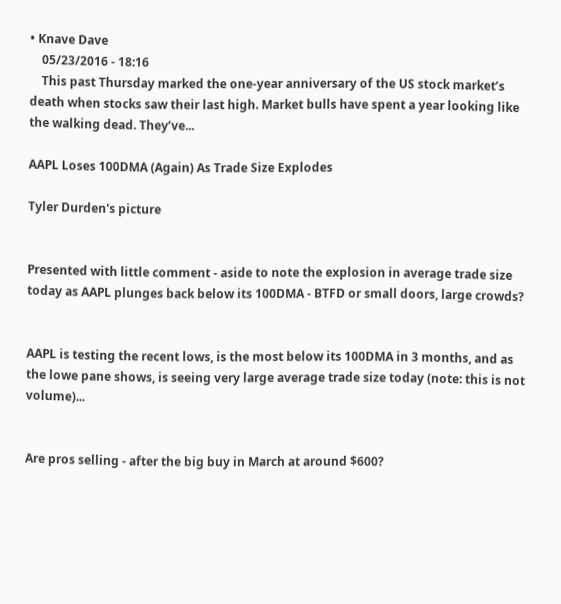• Knave Dave
    05/23/2016 - 18:16
    This past Thursday marked the one-year anniversary of the US stock market’s death when stocks saw their last high. Market bulls have spent a year looking like the walking dead. They’ve...

AAPL Loses 100DMA (Again) As Trade Size Explodes

Tyler Durden's picture


Presented with little comment - aside to note the explosion in average trade size today as AAPL plunges back below its 100DMA - BTFD or small doors, large crowds?


AAPL is testing the recent lows, is the most below its 100DMA in 3 months, and as the lowe pane shows, is seeing very large average trade size today (note: this is not volume)...


Are pros selling - after the big buy in March at around $600?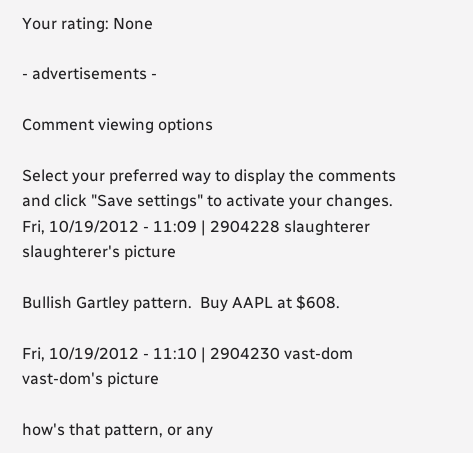Your rating: None

- advertisements -

Comment viewing options

Select your preferred way to display the comments and click "Save settings" to activate your changes.
Fri, 10/19/2012 - 11:09 | 2904228 slaughterer
slaughterer's picture

Bullish Gartley pattern.  Buy AAPL at $608.

Fri, 10/19/2012 - 11:10 | 2904230 vast-dom
vast-dom's picture

how's that pattern, or any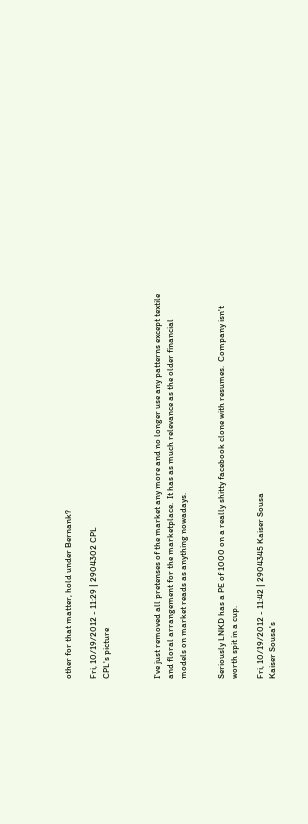other for that matter, hold under Bernank?

Fri, 10/19/2012 - 11:29 | 2904302 CPL
CPL's picture



I've just removed all pretenses of the market any more and no longer use any patterns except textile and floral arrangement for the marketplace.  It has as much relevance as the older financial models on market reads as anything nowadays.


Seriously LNKD has a PE of 1000 on a really shitty facebook clone with resumes.  Company isn't worth spit in a cup.

Fri, 10/19/2012 - 11:42 | 2904345 Kaiser Sousa
Kaiser Sousa's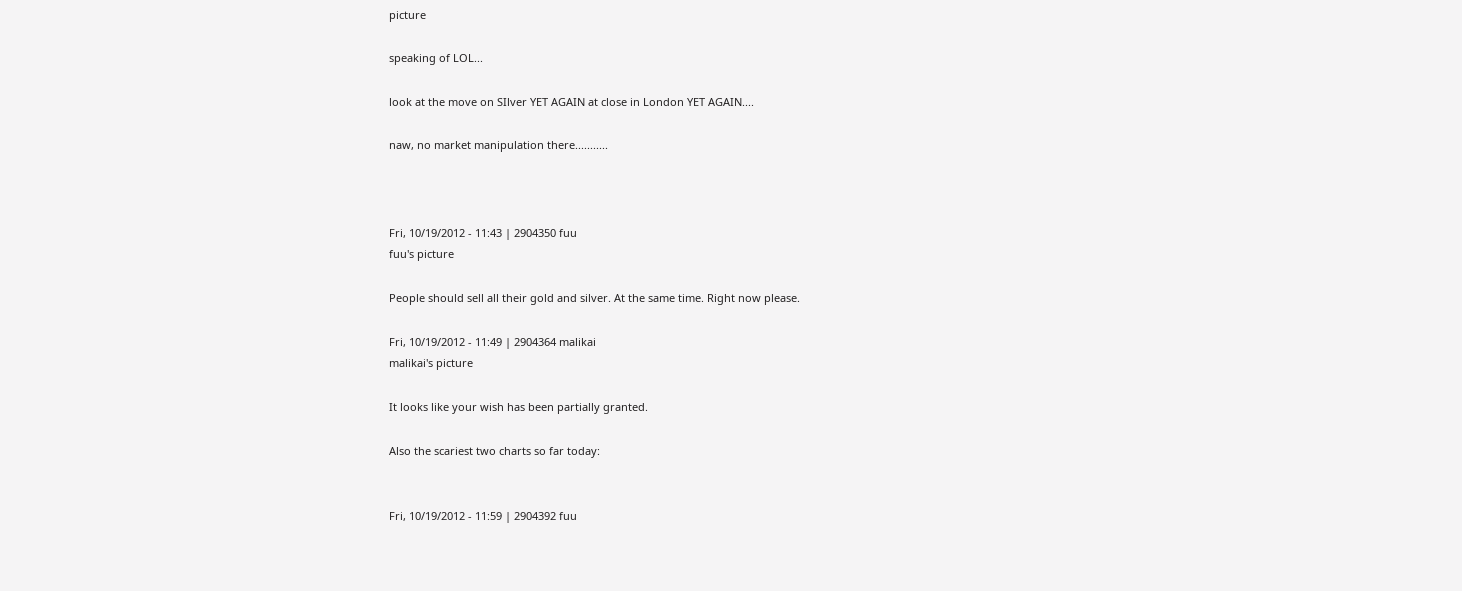picture

speaking of LOL...

look at the move on SIlver YET AGAIN at close in London YET AGAIN....

naw, no market manipulation there...........



Fri, 10/19/2012 - 11:43 | 2904350 fuu
fuu's picture

People should sell all their gold and silver. At the same time. Right now please.

Fri, 10/19/2012 - 11:49 | 2904364 malikai
malikai's picture

It looks like your wish has been partially granted.

Also the scariest two charts so far today:


Fri, 10/19/2012 - 11:59 | 2904392 fuu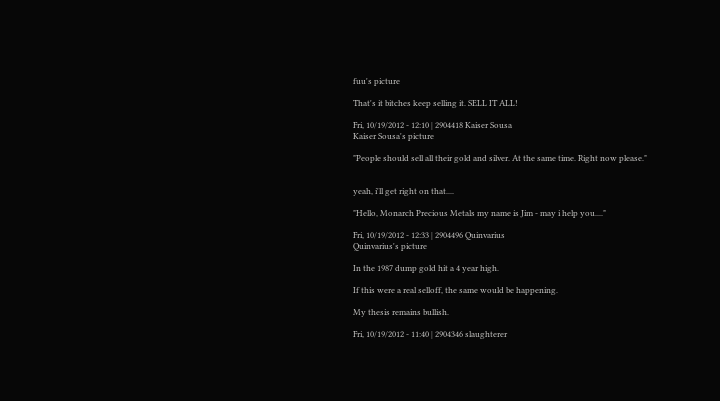fuu's picture

That's it bitches keep selling it. SELL IT ALL!

Fri, 10/19/2012 - 12:10 | 2904418 Kaiser Sousa
Kaiser Sousa's picture

"People should sell all their gold and silver. At the same time. Right now please."


yeah, i'll get right on that....

"Hello, Monarch Precious Metals my name is Jim - may i help you...."

Fri, 10/19/2012 - 12:33 | 2904496 Quinvarius
Quinvarius's picture

In the 1987 dump gold hit a 4 year high.

If this were a real selloff, the same would be happening.

My thesis remains bullish.

Fri, 10/19/2012 - 11:40 | 2904346 slaughterer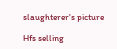slaughterer's picture

Hfs selling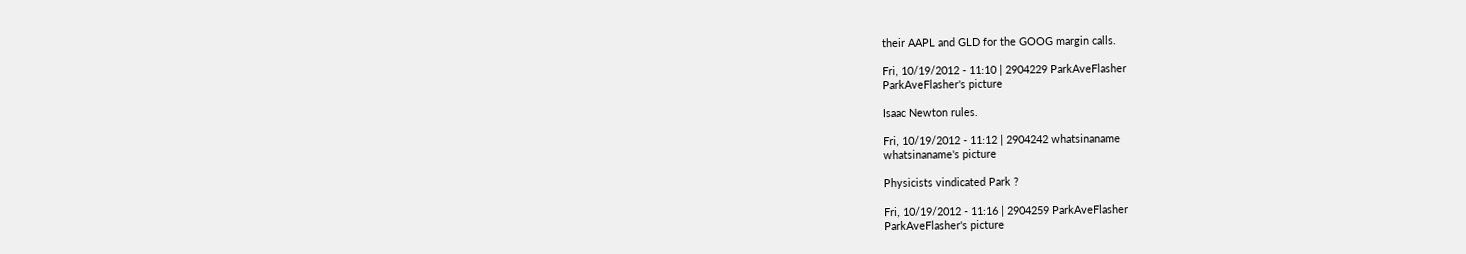their AAPL and GLD for the GOOG margin calls.

Fri, 10/19/2012 - 11:10 | 2904229 ParkAveFlasher
ParkAveFlasher's picture

Isaac Newton rules.

Fri, 10/19/2012 - 11:12 | 2904242 whatsinaname
whatsinaname's picture

Physicists vindicated Park ?

Fri, 10/19/2012 - 11:16 | 2904259 ParkAveFlasher
ParkAveFlasher's picture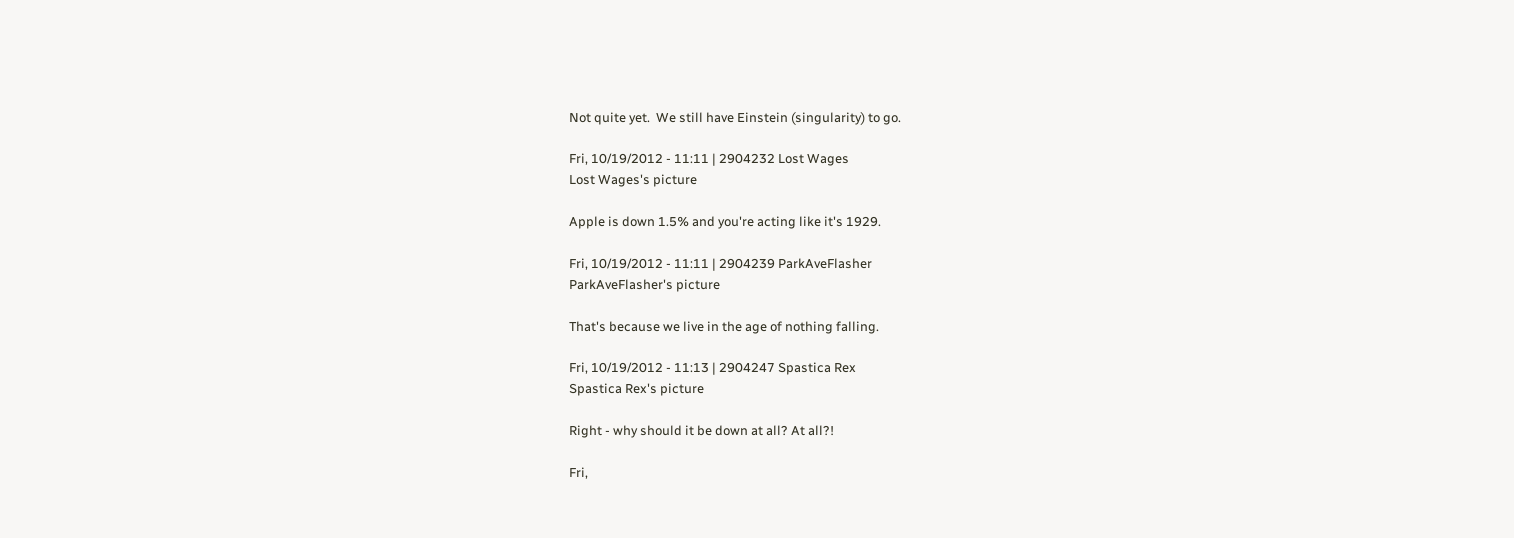Not quite yet.  We still have Einstein (singularity) to go.

Fri, 10/19/2012 - 11:11 | 2904232 Lost Wages
Lost Wages's picture

Apple is down 1.5% and you're acting like it's 1929.

Fri, 10/19/2012 - 11:11 | 2904239 ParkAveFlasher
ParkAveFlasher's picture

That's because we live in the age of nothing falling.

Fri, 10/19/2012 - 11:13 | 2904247 Spastica Rex
Spastica Rex's picture

Right - why should it be down at all? At all?!

Fri,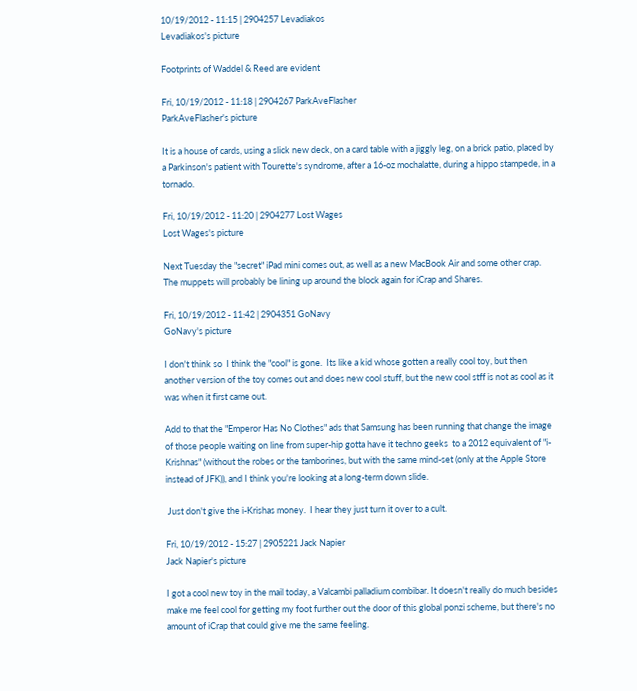10/19/2012 - 11:15 | 2904257 Levadiakos
Levadiakos's picture

Footprints of Waddel & Reed are evident

Fri, 10/19/2012 - 11:18 | 2904267 ParkAveFlasher
ParkAveFlasher's picture

It is a house of cards, using a slick new deck, on a card table with a jiggly leg, on a brick patio, placed by a Parkinson's patient with Tourette's syndrome, after a 16-oz mochalatte, during a hippo stampede, in a tornado.

Fri, 10/19/2012 - 11:20 | 2904277 Lost Wages
Lost Wages's picture

Next Tuesday the "secret" iPad mini comes out, as well as a new MacBook Air and some other crap. The muppets will probably be lining up around the block again for iCrap and Shares.

Fri, 10/19/2012 - 11:42 | 2904351 GoNavy
GoNavy's picture

I don't think so  I think the "cool" is gone.  Its like a kid whose gotten a really cool toy, but then another version of the toy comes out and does new cool stuff, but the new cool stff is not as cool as it was when it first came out.

Add to that the "Emperor Has No Clothes" ads that Samsung has been running that change the image of those people waiting on line from super-hip gotta have it techno geeks  to a 2012 equivalent of "i-Krishnas" (without the robes or the tamborines, but with the same mind-set (only at the Apple Store instead of JFK)), and I think you're looking at a long-term down slide.

 Just don't give the i-Krishas money.  I hear they just turn it over to a cult.

Fri, 10/19/2012 - 15:27 | 2905221 Jack Napier
Jack Napier's picture

I got a cool new toy in the mail today, a Valcambi palladium combibar. It doesn't really do much besides make me feel cool for getting my foot further out the door of this global ponzi scheme, but there's no amount of iCrap that could give me the same feeling.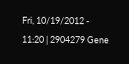Fri, 10/19/2012 - 11:20 | 2904279 Gene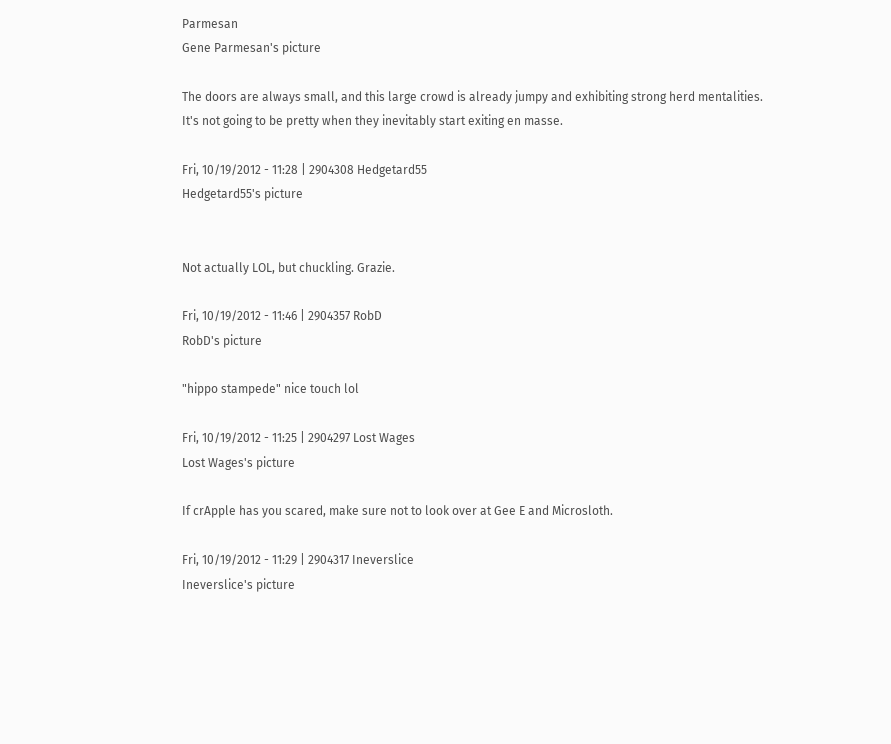Parmesan
Gene Parmesan's picture

The doors are always small, and this large crowd is already jumpy and exhibiting strong herd mentalities. It's not going to be pretty when they inevitably start exiting en masse.

Fri, 10/19/2012 - 11:28 | 2904308 Hedgetard55
Hedgetard55's picture


Not actually LOL, but chuckling. Grazie.

Fri, 10/19/2012 - 11:46 | 2904357 RobD
RobD's picture

"hippo stampede" nice touch lol

Fri, 10/19/2012 - 11:25 | 2904297 Lost Wages
Lost Wages's picture

If crApple has you scared, make sure not to look over at Gee E and Microsloth.

Fri, 10/19/2012 - 11:29 | 2904317 Ineverslice
Ineverslice's picture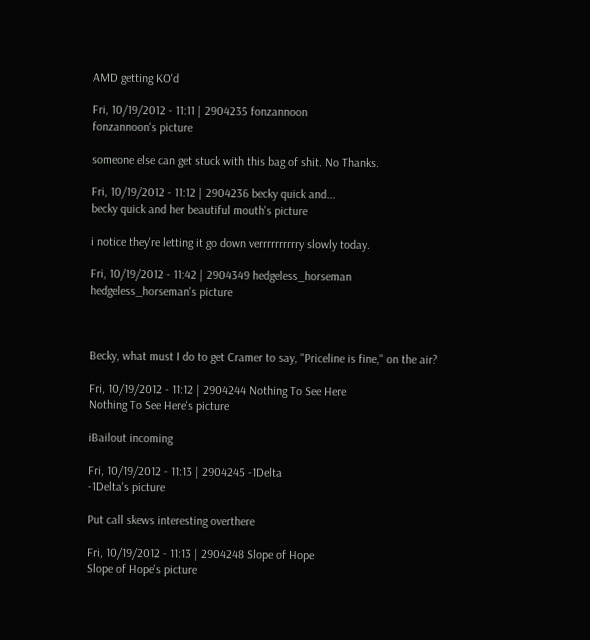AMD getting KO'd

Fri, 10/19/2012 - 11:11 | 2904235 fonzannoon
fonzannoon's picture

someone else can get stuck with this bag of shit. No Thanks.

Fri, 10/19/2012 - 11:12 | 2904236 becky quick and...
becky quick and her beautiful mouth's picture

i notice they're letting it go down verrrrrrrrrry slowly today.

Fri, 10/19/2012 - 11:42 | 2904349 hedgeless_horseman
hedgeless_horseman's picture



Becky, what must I do to get Cramer to say, "Priceline is fine," on the air?

Fri, 10/19/2012 - 11:12 | 2904244 Nothing To See Here
Nothing To See Here's picture

iBailout incoming

Fri, 10/19/2012 - 11:13 | 2904245 -1Delta
-1Delta's picture

Put call skews interesting overthere

Fri, 10/19/2012 - 11:13 | 2904248 Slope of Hope
Slope of Hope's picture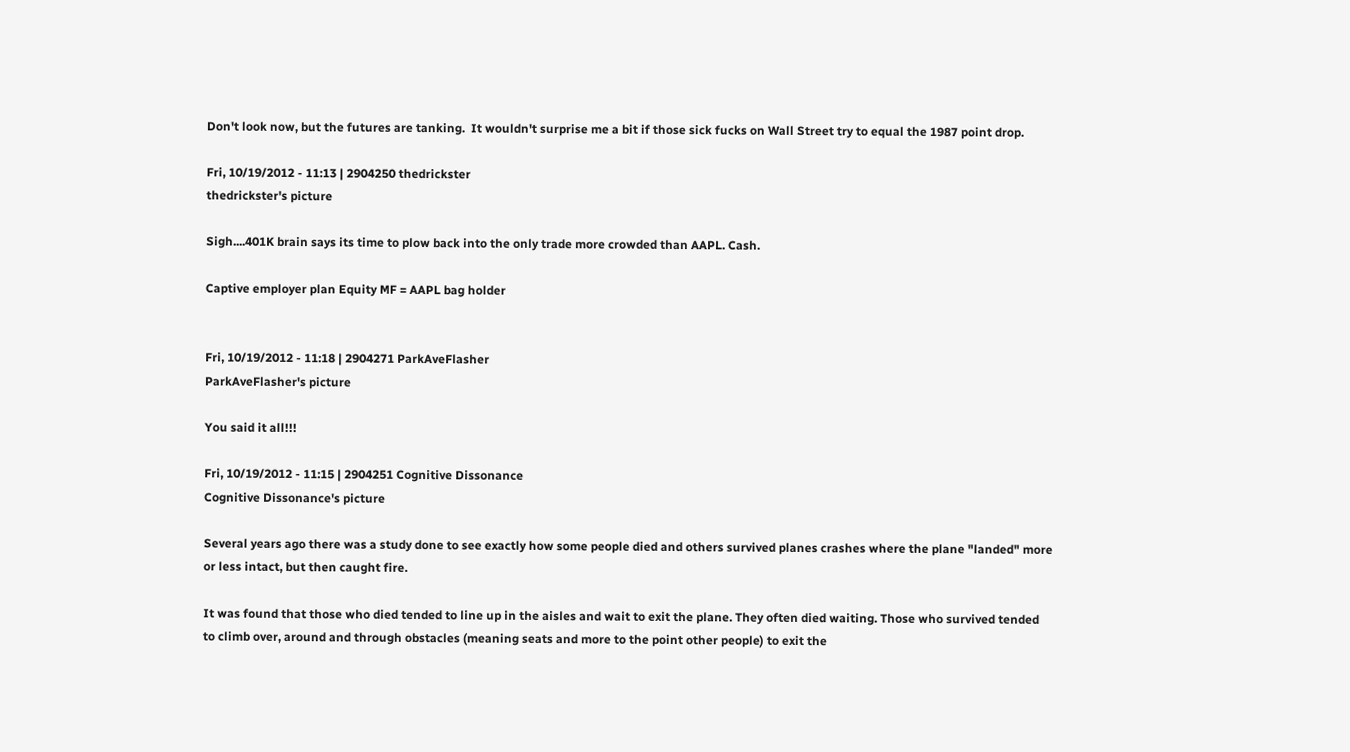Don't look now, but the futures are tanking.  It wouldn't surprise me a bit if those sick fucks on Wall Street try to equal the 1987 point drop.

Fri, 10/19/2012 - 11:13 | 2904250 thedrickster
thedrickster's picture

Sigh....401K brain says its time to plow back into the only trade more crowded than AAPL. Cash.

Captive employer plan Equity MF = AAPL bag holder


Fri, 10/19/2012 - 11:18 | 2904271 ParkAveFlasher
ParkAveFlasher's picture

You said it all!!!

Fri, 10/19/2012 - 11:15 | 2904251 Cognitive Dissonance
Cognitive Dissonance's picture

Several years ago there was a study done to see exactly how some people died and others survived planes crashes where the plane "landed" more or less intact, but then caught fire.

It was found that those who died tended to line up in the aisles and wait to exit the plane. They often died waiting. Those who survived tended to climb over, around and through obstacles (meaning seats and more to the point other people) to exit the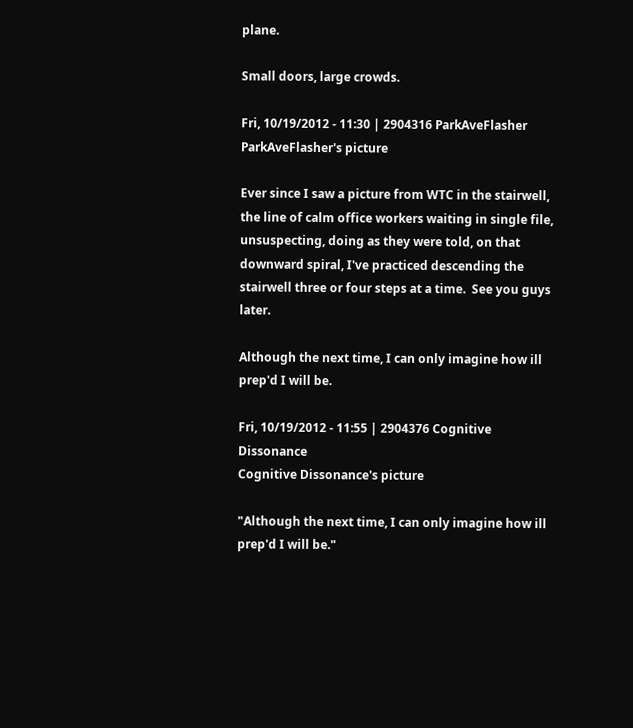plane.

Small doors, large crowds.

Fri, 10/19/2012 - 11:30 | 2904316 ParkAveFlasher
ParkAveFlasher's picture

Ever since I saw a picture from WTC in the stairwell, the line of calm office workers waiting in single file, unsuspecting, doing as they were told, on that downward spiral, I've practiced descending the stairwell three or four steps at a time.  See you guys later.

Although the next time, I can only imagine how ill prep'd I will be.

Fri, 10/19/2012 - 11:55 | 2904376 Cognitive Dissonance
Cognitive Dissonance's picture

"Although the next time, I can only imagine how ill prep'd I will be."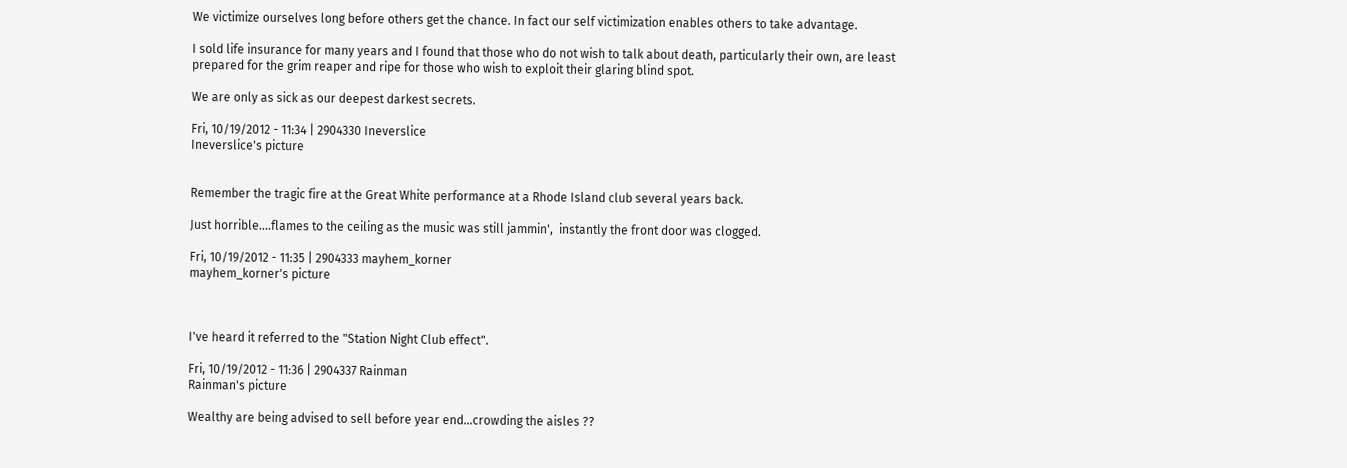We victimize ourselves long before others get the chance. In fact our self victimization enables others to take advantage.

I sold life insurance for many years and I found that those who do not wish to talk about death, particularly their own, are least prepared for the grim reaper and ripe for those who wish to exploit their glaring blind spot.

We are only as sick as our deepest darkest secrets.

Fri, 10/19/2012 - 11:34 | 2904330 Ineverslice
Ineverslice's picture


Remember the tragic fire at the Great White performance at a Rhode Island club several years back.

Just horrible....flames to the ceiling as the music was still jammin',  instantly the front door was clogged.

Fri, 10/19/2012 - 11:35 | 2904333 mayhem_korner
mayhem_korner's picture



I've heard it referred to the "Station Night Club effect".

Fri, 10/19/2012 - 11:36 | 2904337 Rainman
Rainman's picture

Wealthy are being advised to sell before year end...crowding the aisles ??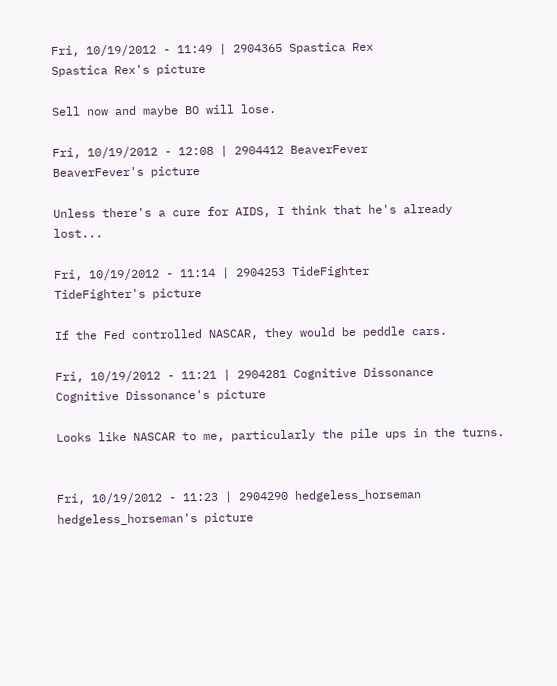Fri, 10/19/2012 - 11:49 | 2904365 Spastica Rex
Spastica Rex's picture

Sell now and maybe BO will lose.

Fri, 10/19/2012 - 12:08 | 2904412 BeaverFever
BeaverFever's picture

Unless there's a cure for AIDS, I think that he's already lost...

Fri, 10/19/2012 - 11:14 | 2904253 TideFighter
TideFighter's picture

If the Fed controlled NASCAR, they would be peddle cars.

Fri, 10/19/2012 - 11:21 | 2904281 Cognitive Dissonance
Cognitive Dissonance's picture

Looks like NASCAR to me, particularly the pile ups in the turns.


Fri, 10/19/2012 - 11:23 | 2904290 hedgeless_horseman
hedgeless_horseman's picture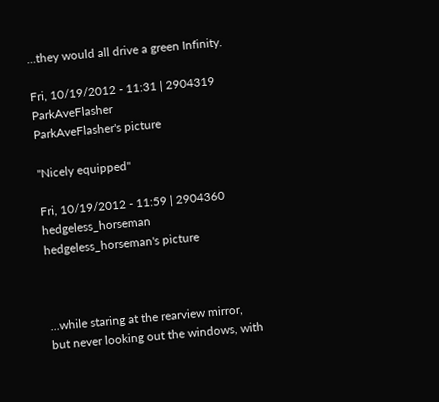...they would all drive a green Infinity.

Fri, 10/19/2012 - 11:31 | 2904319 ParkAveFlasher
ParkAveFlasher's picture

"Nicely equipped"

Fri, 10/19/2012 - 11:59 | 2904360 hedgeless_horseman
hedgeless_horseman's picture



...while staring at the rearview mirror, but never looking out the windows, with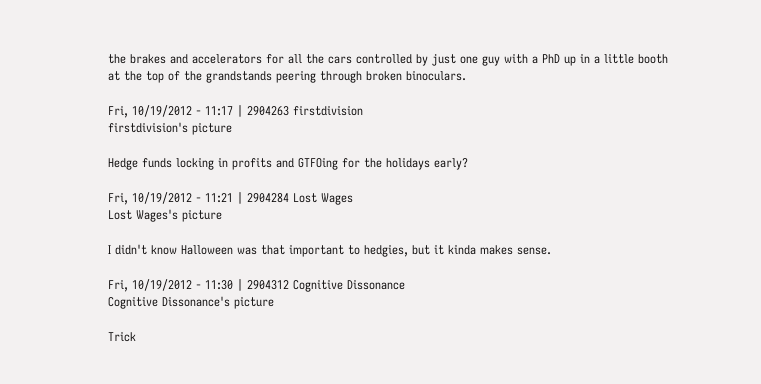the brakes and accelerators for all the cars controlled by just one guy with a PhD up in a little booth at the top of the grandstands peering through broken binoculars.

Fri, 10/19/2012 - 11:17 | 2904263 firstdivision
firstdivision's picture

Hedge funds locking in profits and GTFOing for the holidays early?

Fri, 10/19/2012 - 11:21 | 2904284 Lost Wages
Lost Wages's picture

I didn't know Halloween was that important to hedgies, but it kinda makes sense.

Fri, 10/19/2012 - 11:30 | 2904312 Cognitive Dissonance
Cognitive Dissonance's picture

Trick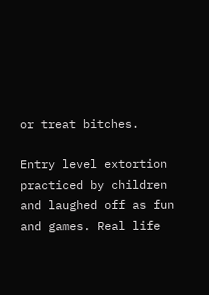or treat bitches.

Entry level extortion practiced by children and laughed off as fun and games. Real life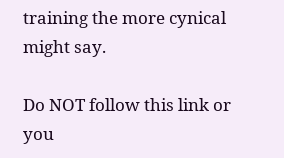training the more cynical might say.

Do NOT follow this link or you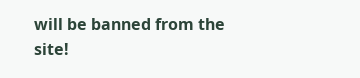will be banned from the site!